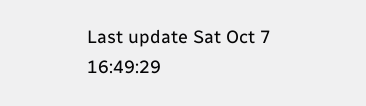Last update Sat Oct 7 16:49:29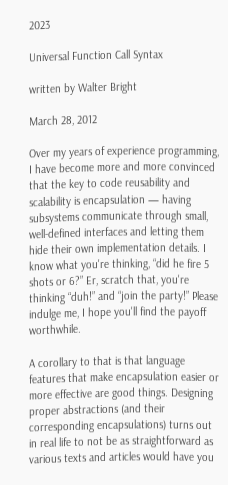2023

Universal Function Call Syntax

written by Walter Bright

March 28, 2012

Over my years of experience programming, I have become more and more convinced that the key to code reusability and scalability is encapsulation — having subsystems communicate through small, well-defined interfaces and letting them hide their own implementation details. I know what you're thinking, “did he fire 5 shots or 6?” Er, scratch that, you're thinking “duh!” and “join the party!” Please indulge me, I hope you'll find the payoff worthwhile.

A corollary to that is that language features that make encapsulation easier or more effective are good things. Designing proper abstractions (and their corresponding encapsulations) turns out in real life to not be as straightforward as various texts and articles would have you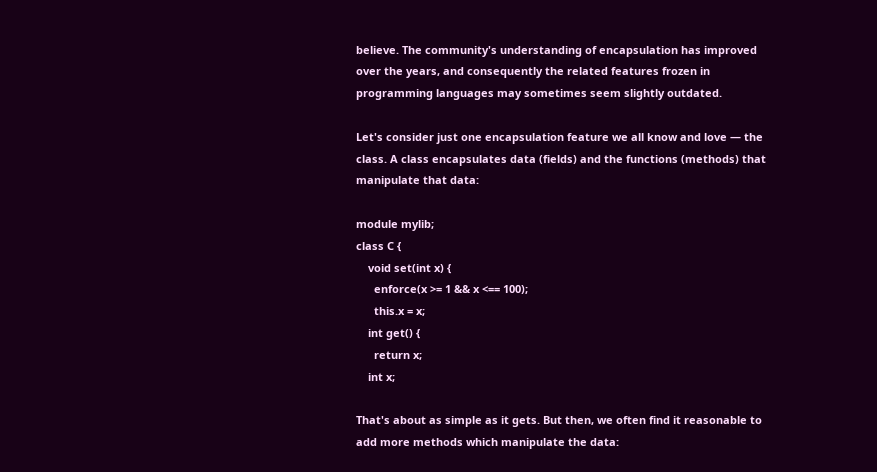believe. The community's understanding of encapsulation has improved over the years, and consequently the related features frozen in programming languages may sometimes seem slightly outdated.

Let's consider just one encapsulation feature we all know and love — the class. A class encapsulates data (fields) and the functions (methods) that manipulate that data:

module mylib;
class C {
    void set(int x) {
      enforce(x >= 1 && x <== 100);
      this.x = x;
    int get() {
      return x;
    int x;

That's about as simple as it gets. But then, we often find it reasonable to add more methods which manipulate the data: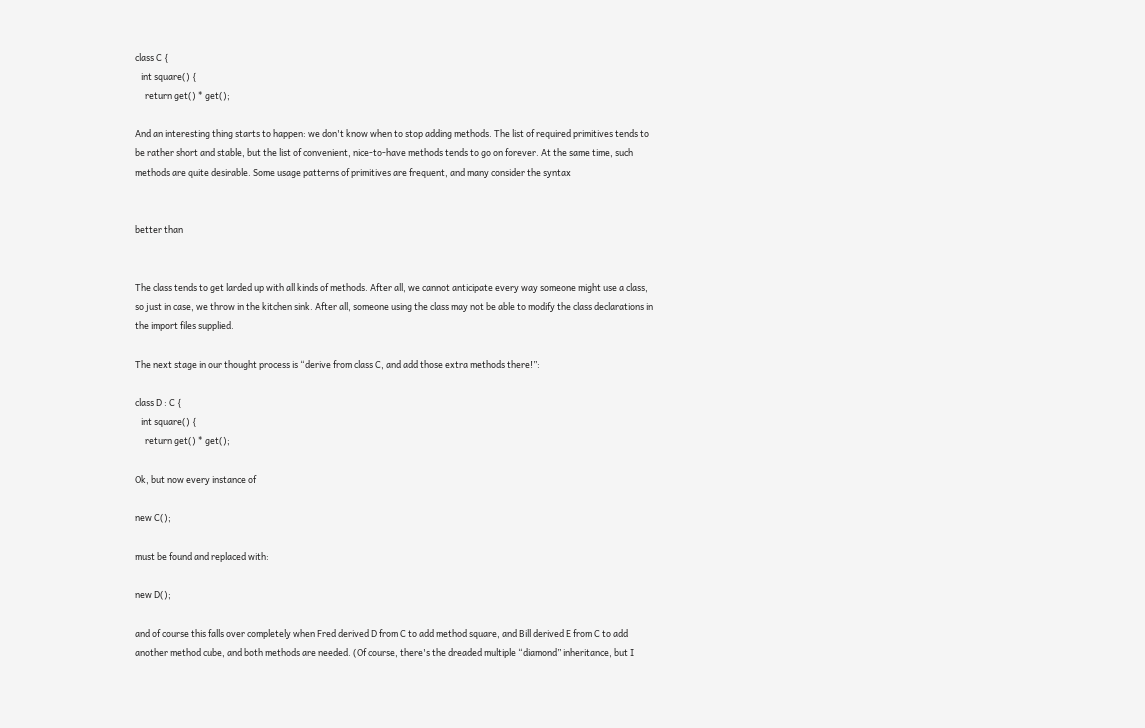class C {
   int square() {
     return get() * get();

And an interesting thing starts to happen: we don't know when to stop adding methods. The list of required primitives tends to be rather short and stable, but the list of convenient, nice-to-have methods tends to go on forever. At the same time, such methods are quite desirable. Some usage patterns of primitives are frequent, and many consider the syntax


better than


The class tends to get larded up with all kinds of methods. After all, we cannot anticipate every way someone might use a class, so just in case, we throw in the kitchen sink. After all, someone using the class may not be able to modify the class declarations in the import files supplied.

The next stage in our thought process is “derive from class C, and add those extra methods there!”:

class D : C {
   int square() {
     return get() * get();

Ok, but now every instance of

new C();

must be found and replaced with:

new D();

and of course this falls over completely when Fred derived D from C to add method square, and Bill derived E from C to add another method cube, and both methods are needed. (Of course, there's the dreaded multiple “diamond” inheritance, but I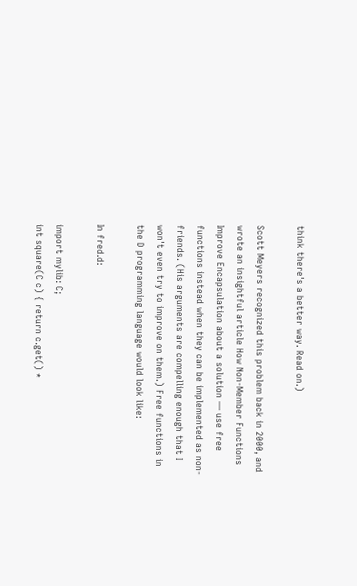think there's a better way. Read on.)

Scott Meyers recognized this problem back in 2000, and wrote an insightful article How Non-Member Functions Improve Encapsulation about a solution — use free functions instead when they can be implemented as non-friends. (His arguments are compelling enough that I won't even try to improve on them.) Free functions in the D programming language would look like:

In fred.d:

import mylib: C;
int square(C c) { return c.get() *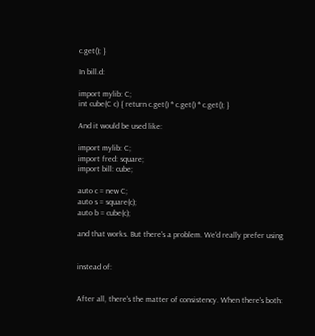c.get(); }

In bill.d:

import mylib: C;
int cube(C c) { return c.get() * c.get() * c.get(); }

And it would be used like:

import mylib: C;
import fred: square;
import bill: cube;

auto c = new C;
auto s = square(c);
auto b = cube(c);

and that works. But there's a problem. We'd really prefer using


instead of:


After all, there's the matter of consistency. When there's both: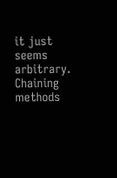it just seems arbitrary. Chaining methods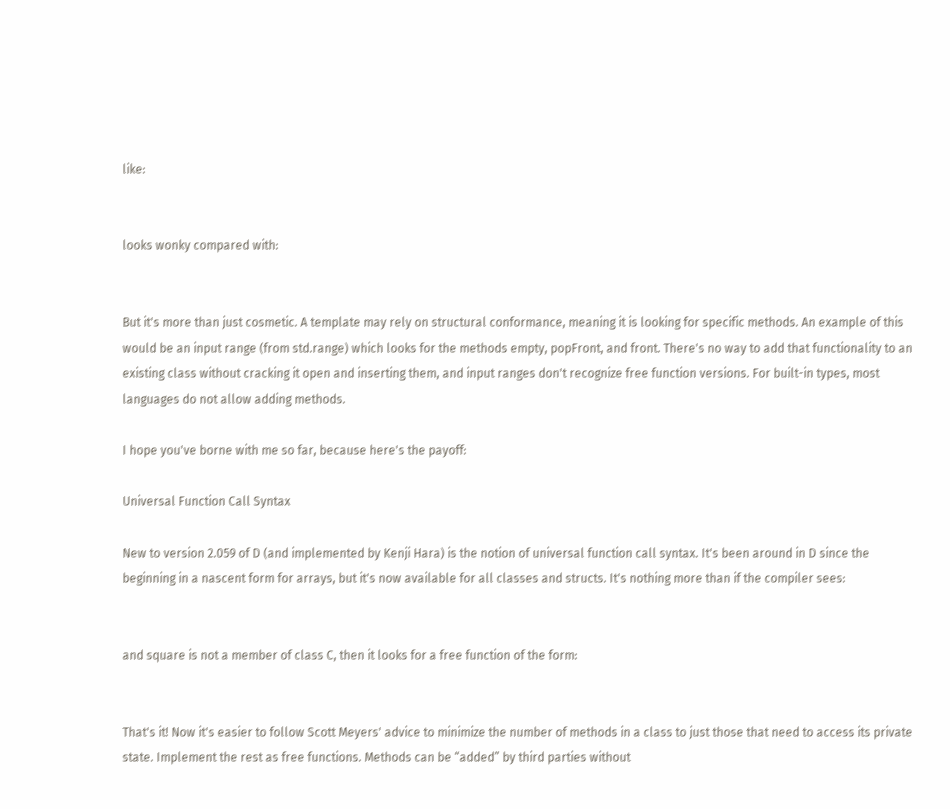like:


looks wonky compared with:


But it's more than just cosmetic. A template may rely on structural conformance, meaning it is looking for specific methods. An example of this would be an input range (from std.range) which looks for the methods empty, popFront, and front. There's no way to add that functionality to an existing class without cracking it open and inserting them, and input ranges don't recognize free function versions. For built-in types, most languages do not allow adding methods.

I hope you've borne with me so far, because here's the payoff:

Universal Function Call Syntax

New to version 2.059 of D (and implemented by Kenji Hara) is the notion of universal function call syntax. It's been around in D since the beginning in a nascent form for arrays, but it's now available for all classes and structs. It's nothing more than if the compiler sees:


and square is not a member of class C, then it looks for a free function of the form:


That's it! Now it's easier to follow Scott Meyers' advice to minimize the number of methods in a class to just those that need to access its private state. Implement the rest as free functions. Methods can be “added” by third parties without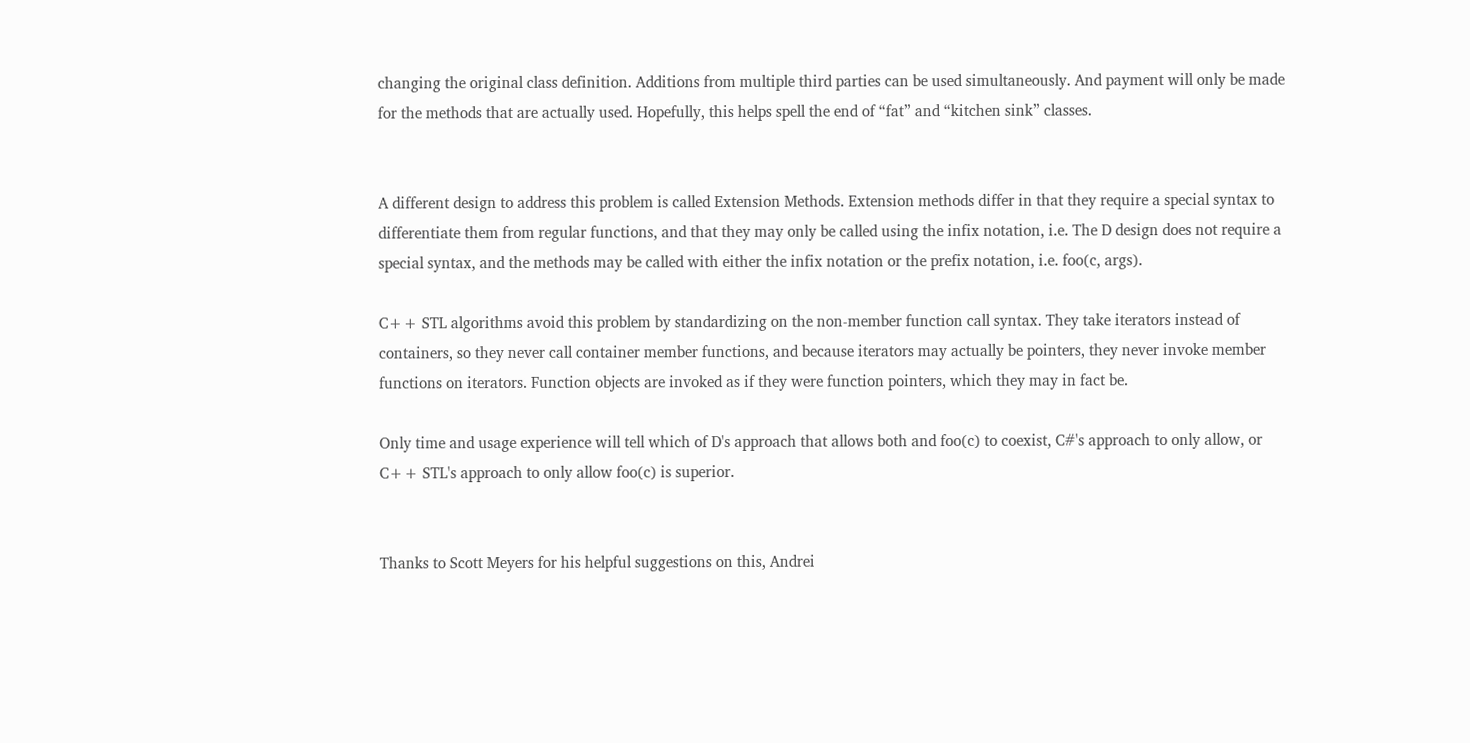changing the original class definition. Additions from multiple third parties can be used simultaneously. And payment will only be made for the methods that are actually used. Hopefully, this helps spell the end of “fat” and “kitchen sink” classes.


A different design to address this problem is called Extension Methods. Extension methods differ in that they require a special syntax to differentiate them from regular functions, and that they may only be called using the infix notation, i.e. The D design does not require a special syntax, and the methods may be called with either the infix notation or the prefix notation, i.e. foo(c, args).

C++ STL algorithms avoid this problem by standardizing on the non-member function call syntax. They take iterators instead of containers, so they never call container member functions, and because iterators may actually be pointers, they never invoke member functions on iterators. Function objects are invoked as if they were function pointers, which they may in fact be.

Only time and usage experience will tell which of D's approach that allows both and foo(c) to coexist, C#'s approach to only allow, or C++ STL's approach to only allow foo(c) is superior.


Thanks to Scott Meyers for his helpful suggestions on this, Andrei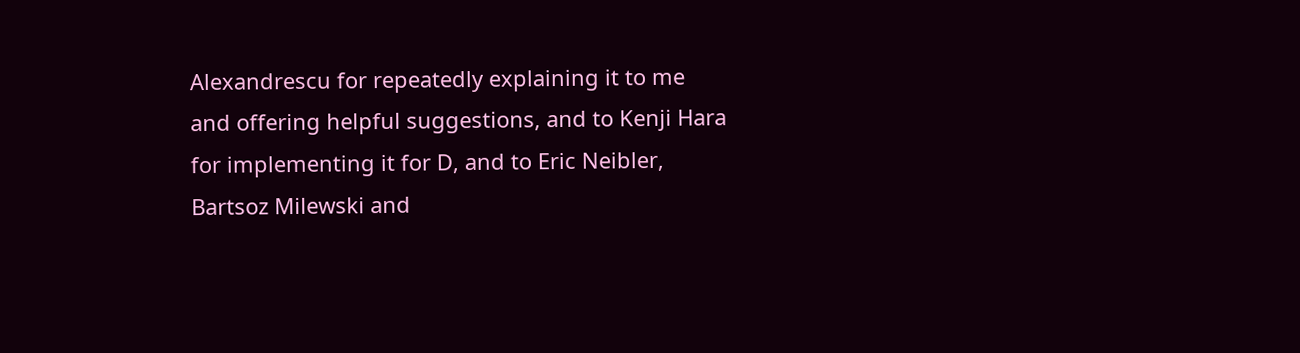Alexandrescu for repeatedly explaining it to me and offering helpful suggestions, and to Kenji Hara for implementing it for D, and to Eric Neibler, Bartsoz Milewski and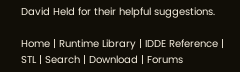David Held for their helpful suggestions.

Home | Runtime Library | IDDE Reference | STL | Search | Download | Forums